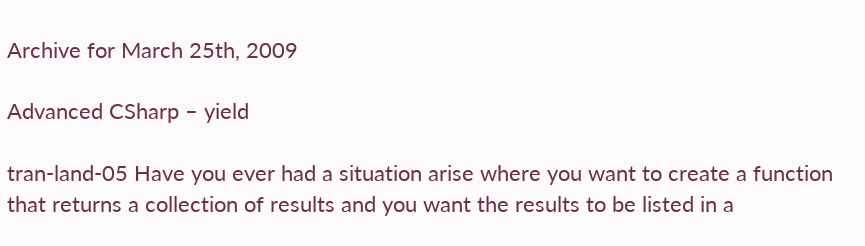Archive for March 25th, 2009

Advanced CSharp – yield

tran-land-05 Have you ever had a situation arise where you want to create a function that returns a collection of results and you want the results to be listed in a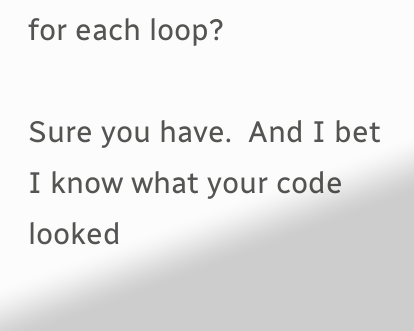for each loop?

Sure you have.  And I bet I know what your code looked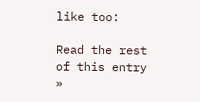like too:

Read the rest of this entry »